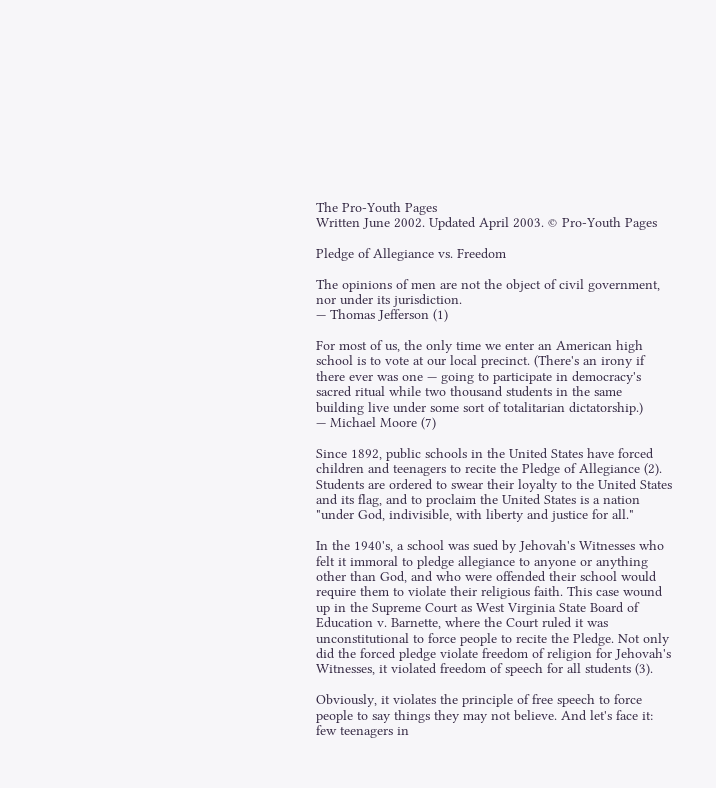The Pro-Youth Pages
Written June 2002. Updated April 2003. © Pro-Youth Pages

Pledge of Allegiance vs. Freedom

The opinions of men are not the object of civil government, nor under its jurisdiction.
— Thomas Jefferson (1)

For most of us, the only time we enter an American high school is to vote at our local precinct. (There's an irony if there ever was one — going to participate in democracy's sacred ritual while two thousand students in the same building live under some sort of totalitarian dictatorship.)
— Michael Moore (7)

Since 1892, public schools in the United States have forced children and teenagers to recite the Pledge of Allegiance (2). Students are ordered to swear their loyalty to the United States and its flag, and to proclaim the United States is a nation "under God, indivisible, with liberty and justice for all."

In the 1940's, a school was sued by Jehovah's Witnesses who felt it immoral to pledge allegiance to anyone or anything other than God, and who were offended their school would require them to violate their religious faith. This case wound up in the Supreme Court as West Virginia State Board of Education v. Barnette, where the Court ruled it was unconstitutional to force people to recite the Pledge. Not only did the forced pledge violate freedom of religion for Jehovah's Witnesses, it violated freedom of speech for all students (3).

Obviously, it violates the principle of free speech to force people to say things they may not believe. And let's face it: few teenagers in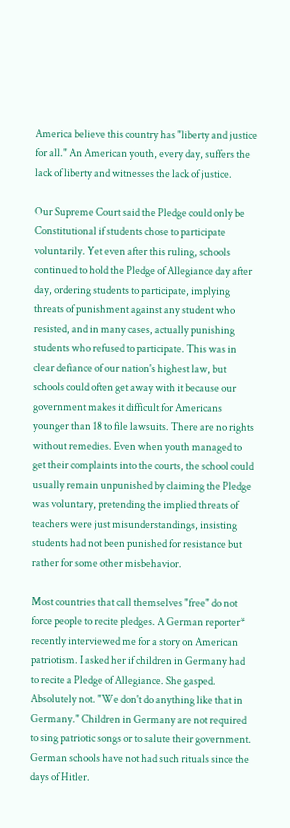America believe this country has "liberty and justice for all." An American youth, every day, suffers the lack of liberty and witnesses the lack of justice.

Our Supreme Court said the Pledge could only be Constitutional if students chose to participate voluntarily. Yet even after this ruling, schools continued to hold the Pledge of Allegiance day after day, ordering students to participate, implying threats of punishment against any student who resisted, and in many cases, actually punishing students who refused to participate. This was in clear defiance of our nation's highest law, but schools could often get away with it because our government makes it difficult for Americans younger than 18 to file lawsuits. There are no rights without remedies. Even when youth managed to get their complaints into the courts, the school could usually remain unpunished by claiming the Pledge was voluntary, pretending the implied threats of teachers were just misunderstandings, insisting students had not been punished for resistance but rather for some other misbehavior.

Most countries that call themselves "free" do not force people to recite pledges. A German reporter* recently interviewed me for a story on American patriotism. I asked her if children in Germany had to recite a Pledge of Allegiance. She gasped. Absolutely not. "We don't do anything like that in Germany." Children in Germany are not required to sing patriotic songs or to salute their government. German schools have not had such rituals since the days of Hitler.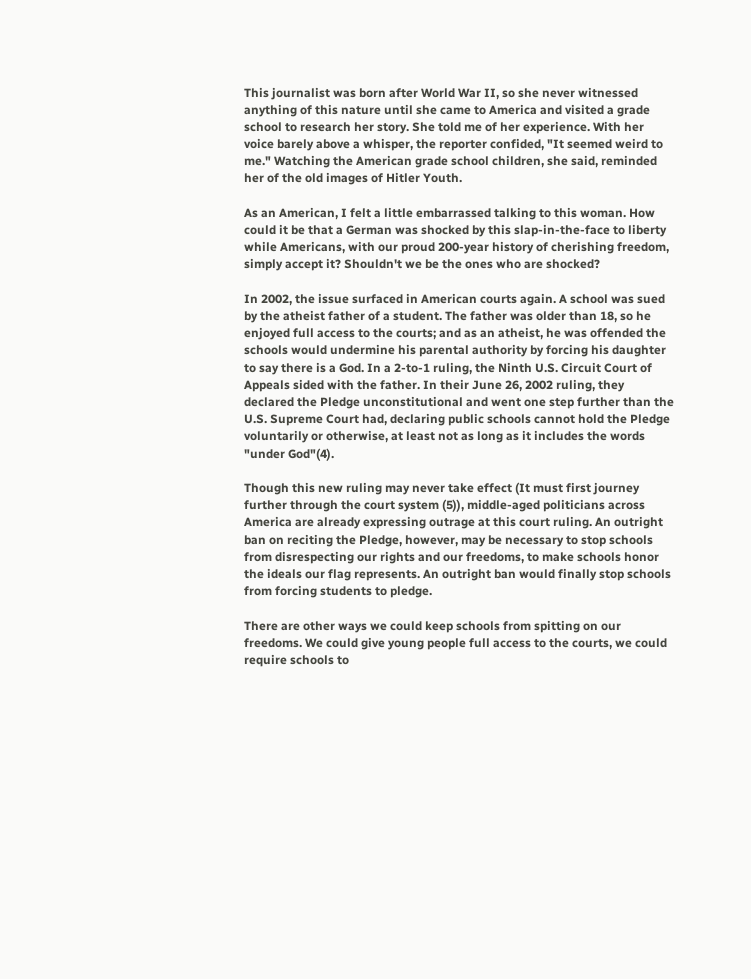This journalist was born after World War II, so she never witnessed anything of this nature until she came to America and visited a grade school to research her story. She told me of her experience. With her voice barely above a whisper, the reporter confided, "It seemed weird to me." Watching the American grade school children, she said, reminded her of the old images of Hitler Youth.

As an American, I felt a little embarrassed talking to this woman. How could it be that a German was shocked by this slap-in-the-face to liberty while Americans, with our proud 200-year history of cherishing freedom, simply accept it? Shouldn't we be the ones who are shocked?

In 2002, the issue surfaced in American courts again. A school was sued by the atheist father of a student. The father was older than 18, so he enjoyed full access to the courts; and as an atheist, he was offended the schools would undermine his parental authority by forcing his daughter to say there is a God. In a 2-to-1 ruling, the Ninth U.S. Circuit Court of Appeals sided with the father. In their June 26, 2002 ruling, they declared the Pledge unconstitutional and went one step further than the U.S. Supreme Court had, declaring public schools cannot hold the Pledge voluntarily or otherwise, at least not as long as it includes the words "under God"(4).

Though this new ruling may never take effect (It must first journey further through the court system (5)), middle-aged politicians across America are already expressing outrage at this court ruling. An outright ban on reciting the Pledge, however, may be necessary to stop schools from disrespecting our rights and our freedoms, to make schools honor the ideals our flag represents. An outright ban would finally stop schools from forcing students to pledge.

There are other ways we could keep schools from spitting on our freedoms. We could give young people full access to the courts, we could require schools to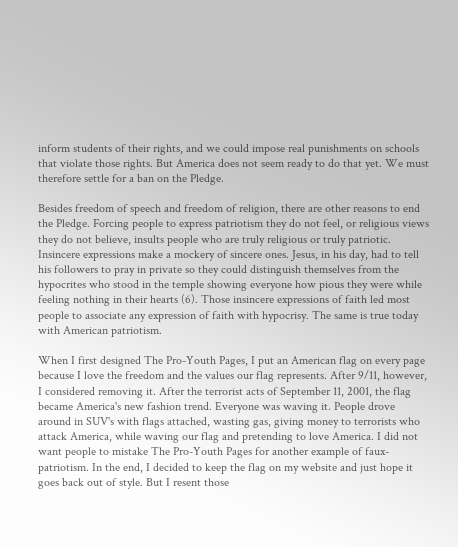inform students of their rights, and we could impose real punishments on schools that violate those rights. But America does not seem ready to do that yet. We must therefore settle for a ban on the Pledge.

Besides freedom of speech and freedom of religion, there are other reasons to end the Pledge. Forcing people to express patriotism they do not feel, or religious views they do not believe, insults people who are truly religious or truly patriotic. Insincere expressions make a mockery of sincere ones. Jesus, in his day, had to tell his followers to pray in private so they could distinguish themselves from the hypocrites who stood in the temple showing everyone how pious they were while feeling nothing in their hearts (6). Those insincere expressions of faith led most people to associate any expression of faith with hypocrisy. The same is true today with American patriotism.

When I first designed The Pro-Youth Pages, I put an American flag on every page because I love the freedom and the values our flag represents. After 9/11, however, I considered removing it. After the terrorist acts of September 11, 2001, the flag became America's new fashion trend. Everyone was waving it. People drove around in SUV's with flags attached, wasting gas, giving money to terrorists who attack America, while waving our flag and pretending to love America. I did not want people to mistake The Pro-Youth Pages for another example of faux-patriotism. In the end, I decided to keep the flag on my website and just hope it goes back out of style. But I resent those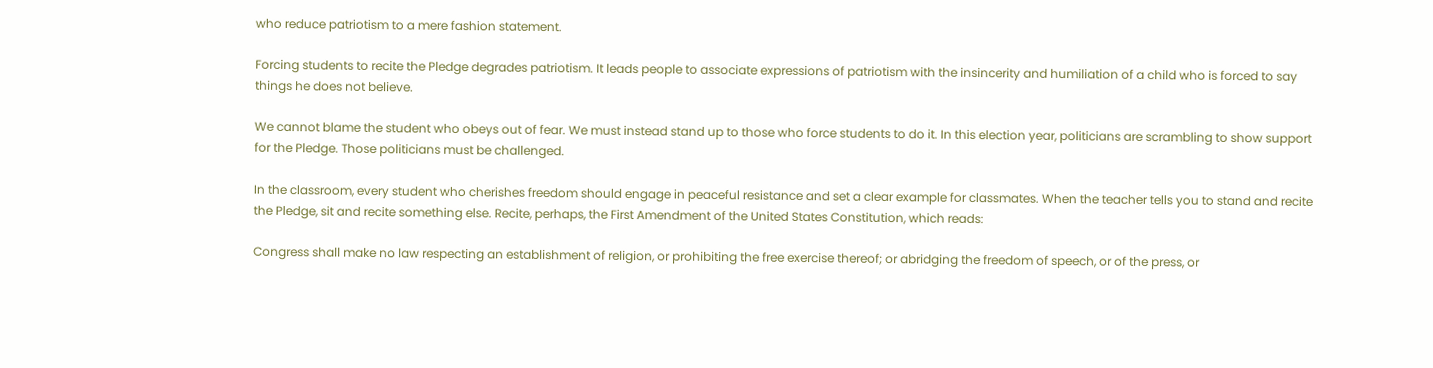who reduce patriotism to a mere fashion statement.

Forcing students to recite the Pledge degrades patriotism. It leads people to associate expressions of patriotism with the insincerity and humiliation of a child who is forced to say things he does not believe.

We cannot blame the student who obeys out of fear. We must instead stand up to those who force students to do it. In this election year, politicians are scrambling to show support for the Pledge. Those politicians must be challenged.

In the classroom, every student who cherishes freedom should engage in peaceful resistance and set a clear example for classmates. When the teacher tells you to stand and recite the Pledge, sit and recite something else. Recite, perhaps, the First Amendment of the United States Constitution, which reads:

Congress shall make no law respecting an establishment of religion, or prohibiting the free exercise thereof; or abridging the freedom of speech, or of the press, or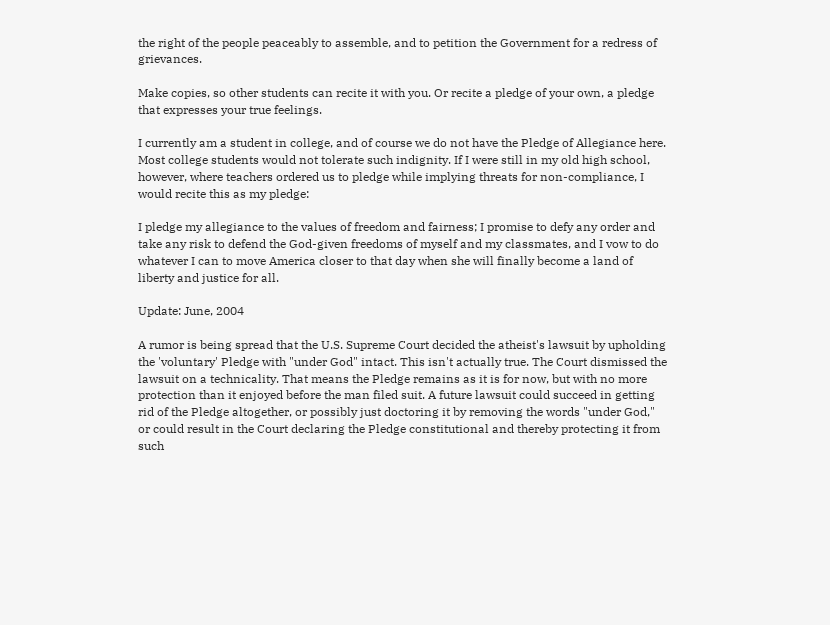the right of the people peaceably to assemble, and to petition the Government for a redress of grievances.

Make copies, so other students can recite it with you. Or recite a pledge of your own, a pledge that expresses your true feelings.

I currently am a student in college, and of course we do not have the Pledge of Allegiance here. Most college students would not tolerate such indignity. If I were still in my old high school, however, where teachers ordered us to pledge while implying threats for non-compliance, I would recite this as my pledge:

I pledge my allegiance to the values of freedom and fairness; I promise to defy any order and take any risk to defend the God-given freedoms of myself and my classmates, and I vow to do whatever I can to move America closer to that day when she will finally become a land of liberty and justice for all.

Update: June, 2004

A rumor is being spread that the U.S. Supreme Court decided the atheist's lawsuit by upholding the 'voluntary' Pledge with "under God" intact. This isn't actually true. The Court dismissed the lawsuit on a technicality. That means the Pledge remains as it is for now, but with no more protection than it enjoyed before the man filed suit. A future lawsuit could succeed in getting rid of the Pledge altogether, or possibly just doctoring it by removing the words "under God," or could result in the Court declaring the Pledge constitutional and thereby protecting it from such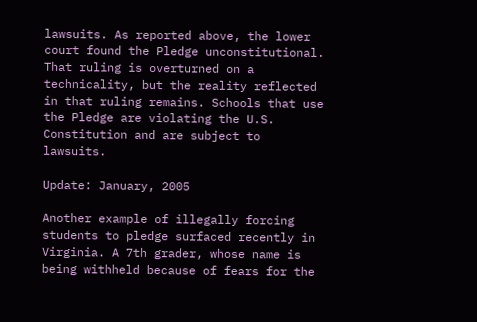lawsuits. As reported above, the lower court found the Pledge unconstitutional. That ruling is overturned on a technicality, but the reality reflected in that ruling remains. Schools that use the Pledge are violating the U.S. Constitution and are subject to lawsuits.

Update: January, 2005

Another example of illegally forcing students to pledge surfaced recently in Virginia. A 7th grader, whose name is being withheld because of fears for the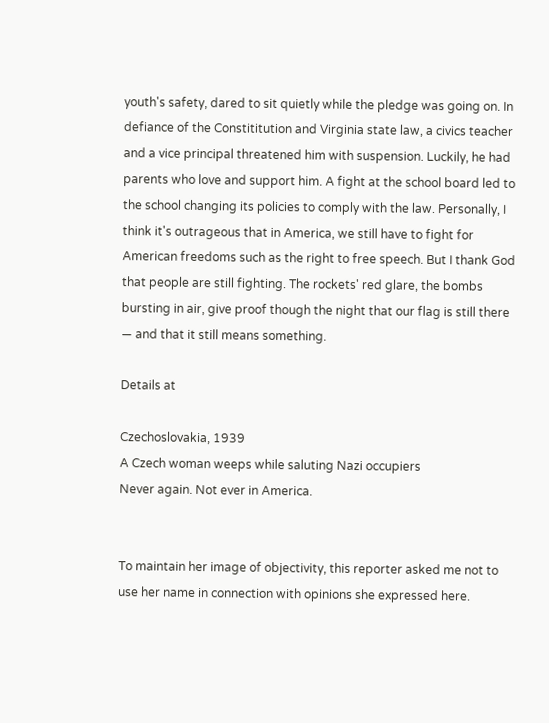youth's safety, dared to sit quietly while the pledge was going on. In defiance of the Constititution and Virginia state law, a civics teacher and a vice principal threatened him with suspension. Luckily, he had parents who love and support him. A fight at the school board led to the school changing its policies to comply with the law. Personally, I think it's outrageous that in America, we still have to fight for American freedoms such as the right to free speech. But I thank God that people are still fighting. The rockets' red glare, the bombs bursting in air, give proof though the night that our flag is still there — and that it still means something.

Details at

Czechoslovakia, 1939
A Czech woman weeps while saluting Nazi occupiers
Never again. Not ever in America.


To maintain her image of objectivity, this reporter asked me not to use her name in connection with opinions she expressed here.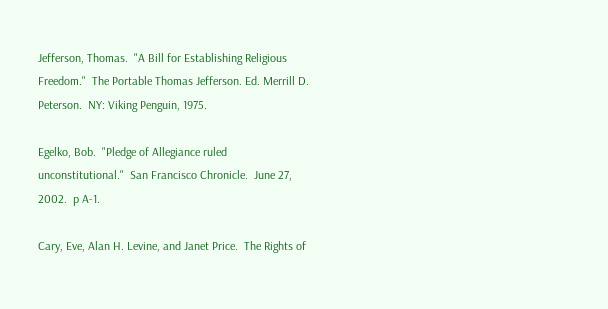Jefferson, Thomas.  "A Bill for Establishing Religious Freedom."  The Portable Thomas Jefferson. Ed. Merrill D. Peterson.  NY: Viking Penguin, 1975.

Egelko, Bob.  "Pledge of Allegiance ruled unconstitutional."  San Francisco Chronicle.  June 27, 2002.  p A-1.

Cary, Eve, Alan H. Levine, and Janet Price.  The Rights of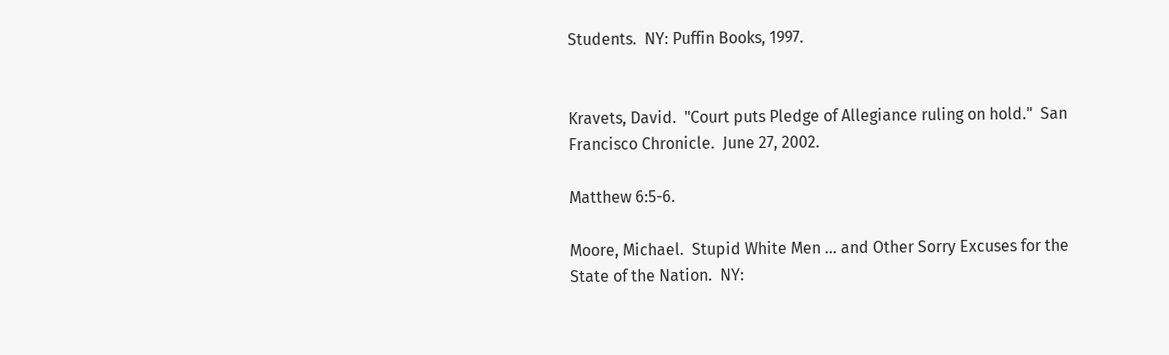Students.  NY: Puffin Books, 1997.


Kravets, David.  "Court puts Pledge of Allegiance ruling on hold."  San Francisco Chronicle.  June 27, 2002.

Matthew 6:5-6.

Moore, Michael.  Stupid White Men ... and Other Sorry Excuses for the State of the Nation.  NY: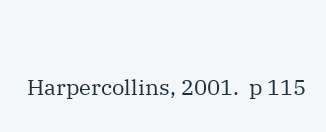Harpercollins, 2001.  p 115